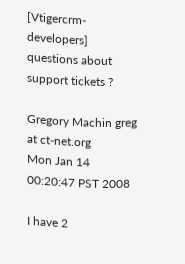[Vtigercrm-developers] questions about support tickets ?

Gregory Machin greg at ct-net.org
Mon Jan 14 00:20:47 PST 2008

I have 2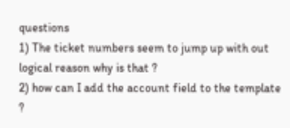questions
1) The ticket numbers seem to jump up with out logical reason why is that ?
2) how can I add the account field to the template ?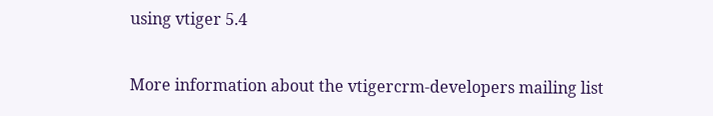using vtiger 5.4


More information about the vtigercrm-developers mailing list